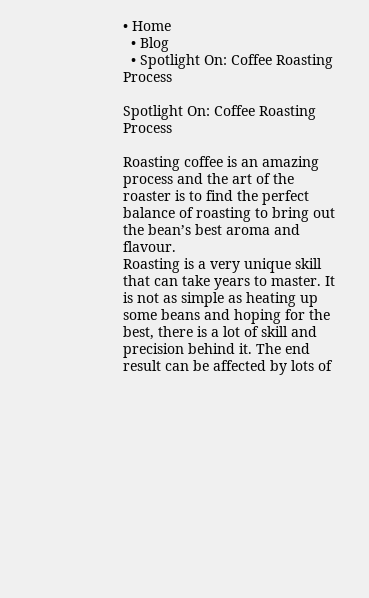• Home
  • Blog
  • Spotlight On: Coffee Roasting Process

Spotlight On: Coffee Roasting Process

Roasting coffee is an amazing process and the art of the roaster is to find the perfect balance of roasting to bring out the bean’s best aroma and flavour.
Roasting is a very unique skill that can take years to master. It is not as simple as heating up some beans and hoping for the best, there is a lot of skill and precision behind it. The end result can be affected by lots of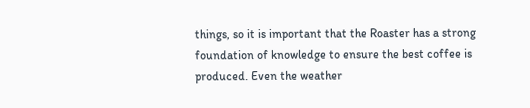things, so it is important that the Roaster has a strong foundation of knowledge to ensure the best coffee is produced. Even the weather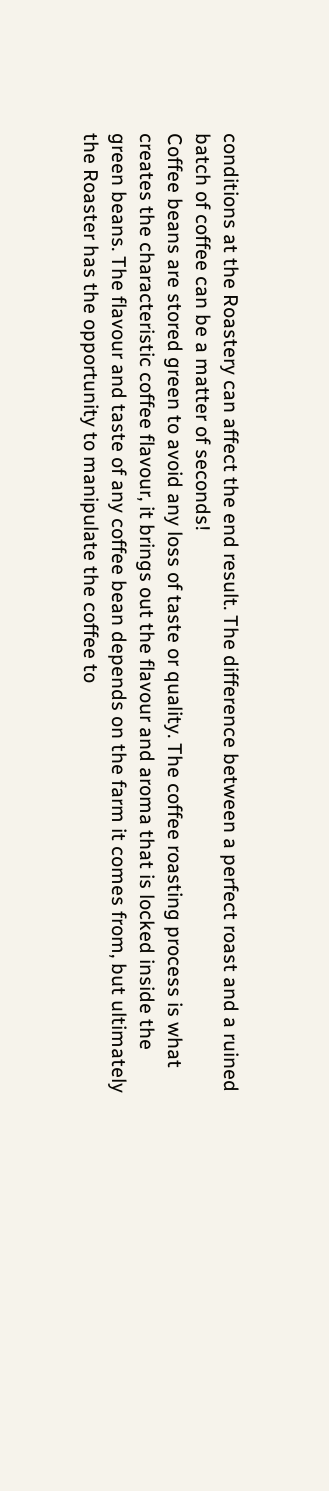conditions at the Roastery can affect the end result. The difference between a perfect roast and a ruined batch of coffee can be a matter of seconds!
Coffee beans are stored green to avoid any loss of taste or quality. The coffee roasting process is what creates the characteristic coffee flavour, it brings out the flavour and aroma that is locked inside the green beans. The flavour and taste of any coffee bean depends on the farm it comes from, but ultimately the Roaster has the opportunity to manipulate the coffee to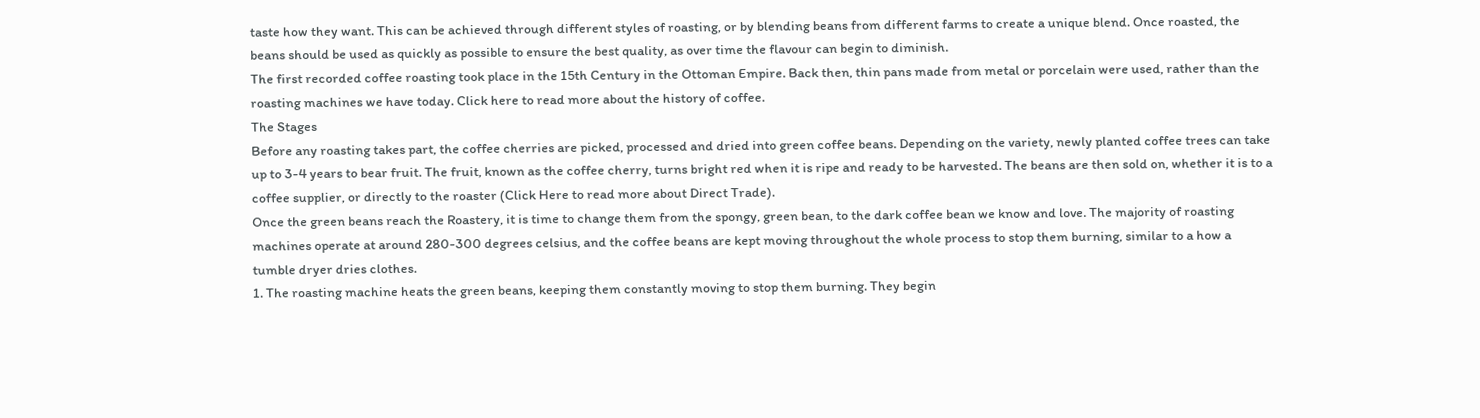taste how they want. This can be achieved through different styles of roasting, or by blending beans from different farms to create a unique blend. Once roasted, the beans should be used as quickly as possible to ensure the best quality, as over time the flavour can begin to diminish.
The first recorded coffee roasting took place in the 15th Century in the Ottoman Empire. Back then, thin pans made from metal or porcelain were used, rather than the roasting machines we have today. Click here to read more about the history of coffee.
The Stages
Before any roasting takes part, the coffee cherries are picked, processed and dried into green coffee beans. Depending on the variety, newly planted coffee trees can take up to 3-4 years to bear fruit. The fruit, known as the coffee cherry, turns bright red when it is ripe and ready to be harvested. The beans are then sold on, whether it is to a coffee supplier, or directly to the roaster (Click Here to read more about Direct Trade).
Once the green beans reach the Roastery, it is time to change them from the spongy, green bean, to the dark coffee bean we know and love. The majority of roasting machines operate at around 280-300 degrees celsius, and the coffee beans are kept moving throughout the whole process to stop them burning, similar to a how a tumble dryer dries clothes.
1. The roasting machine heats the green beans, keeping them constantly moving to stop them burning. They begin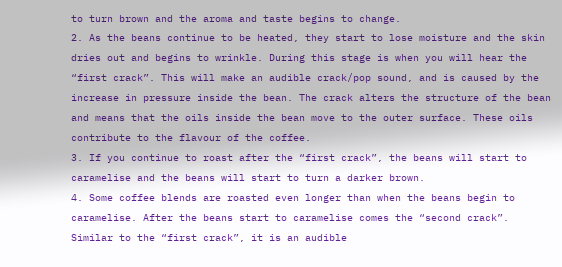to turn brown and the aroma and taste begins to change.
2. As the beans continue to be heated, they start to lose moisture and the skin dries out and begins to wrinkle. During this stage is when you will hear the “first crack”. This will make an audible crack/pop sound, and is caused by the increase in pressure inside the bean. The crack alters the structure of the bean and means that the oils inside the bean move to the outer surface. These oils contribute to the flavour of the coffee.
3. If you continue to roast after the “first crack”, the beans will start to caramelise and the beans will start to turn a darker brown.
4. Some coffee blends are roasted even longer than when the beans begin to caramelise. After the beans start to caramelise comes the “second crack”. Similar to the “first crack”, it is an audible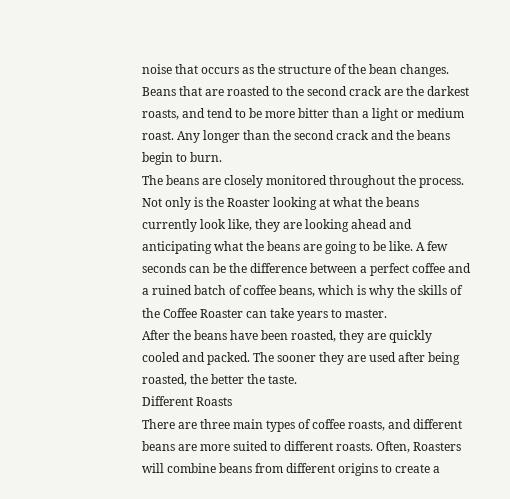noise that occurs as the structure of the bean changes. Beans that are roasted to the second crack are the darkest roasts, and tend to be more bitter than a light or medium roast. Any longer than the second crack and the beans begin to burn.
The beans are closely monitored throughout the process. Not only is the Roaster looking at what the beans currently look like, they are looking ahead and anticipating what the beans are going to be like. A few seconds can be the difference between a perfect coffee and a ruined batch of coffee beans, which is why the skills of the Coffee Roaster can take years to master.
After the beans have been roasted, they are quickly cooled and packed. The sooner they are used after being roasted, the better the taste.
Different Roasts
There are three main types of coffee roasts, and different beans are more suited to different roasts. Often, Roasters will combine beans from different origins to create a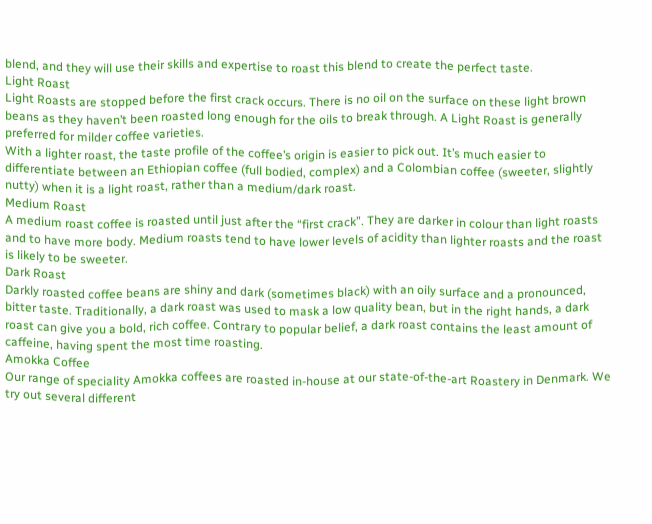blend, and they will use their skills and expertise to roast this blend to create the perfect taste.
Light Roast
Light Roasts are stopped before the first crack occurs. There is no oil on the surface on these light brown beans as they haven’t been roasted long enough for the oils to break through. A Light Roast is generally preferred for milder coffee varieties.
With a lighter roast, the taste profile of the coffee’s origin is easier to pick out. It’s much easier to differentiate between an Ethiopian coffee (full bodied, complex) and a Colombian coffee (sweeter, slightly nutty) when it is a light roast, rather than a medium/dark roast.
Medium Roast
A medium roast coffee is roasted until just after the “first crack”. They are darker in colour than light roasts and to have more body. Medium roasts tend to have lower levels of acidity than lighter roasts and the roast is likely to be sweeter.
Dark Roast
Darkly roasted coffee beans are shiny and dark (sometimes black) with an oily surface and a pronounced, bitter taste. Traditionally, a dark roast was used to mask a low quality bean, but in the right hands, a dark roast can give you a bold, rich coffee. Contrary to popular belief, a dark roast contains the least amount of caffeine, having spent the most time roasting.
Amokka Coffee
Our range of speciality Amokka coffees are roasted in-house at our state-of-the-art Roastery in Denmark. We try out several different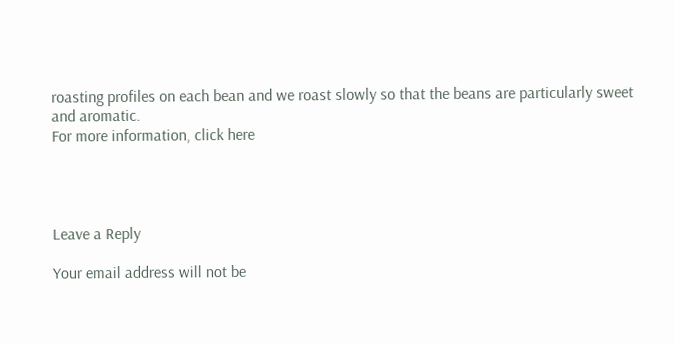roasting profiles on each bean and we roast slowly so that the beans are particularly sweet and aromatic.
For more information, click here




Leave a Reply

Your email address will not be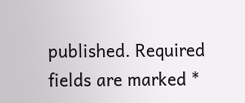published. Required fields are marked *